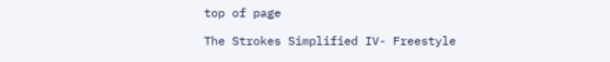top of page

The Strokes Simplified IV- Freestyle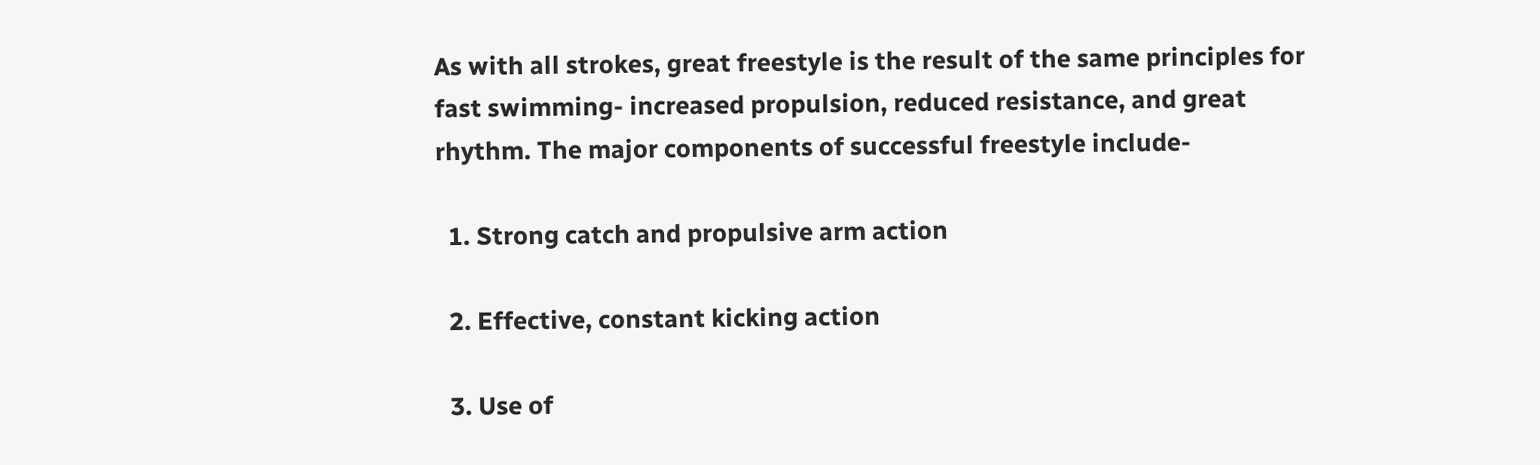As with all strokes, great freestyle is the result of the same principles for fast swimming- increased propulsion, reduced resistance, and great rhythm. The major components of successful freestyle include-

  1. Strong catch and propulsive arm action

  2. Effective, constant kicking action

  3. Use of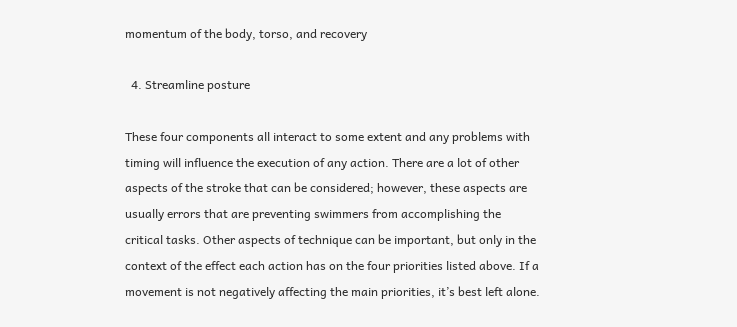momentum of the body, torso, and recovery

  4. Streamline posture

These four components all interact to some extent and any problems with timing will influence the execution of any action. There are a lot of other aspects of the stroke that can be considered; however, these aspects are usually errors that are preventing swimmers from accomplishing the critical tasks. Other aspects of technique can be important, but only in the context of the effect each action has on the four priorities listed above. If a movement is not negatively affecting the main priorities, it’s best left alone.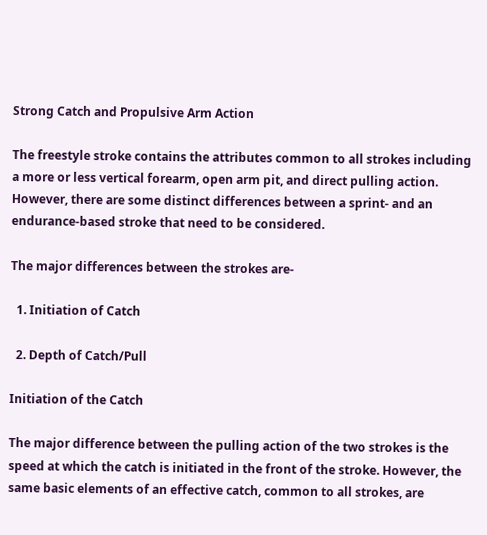Strong Catch and Propulsive Arm Action

The freestyle stroke contains the attributes common to all strokes including a more or less vertical forearm, open arm pit, and direct pulling action. However, there are some distinct differences between a sprint- and an endurance-based stroke that need to be considered.

The major differences between the strokes are-

  1. Initiation of Catch

  2. Depth of Catch/Pull

Initiation of the Catch

The major difference between the pulling action of the two strokes is the speed at which the catch is initiated in the front of the stroke. However, the same basic elements of an effective catch, common to all strokes, are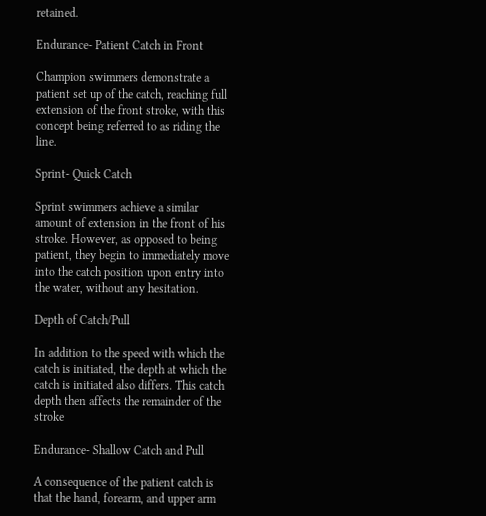retained.

Endurance- Patient Catch in Front

Champion swimmers demonstrate a patient set up of the catch, reaching full extension of the front stroke, with this concept being referred to as riding the line.

Sprint- Quick Catch

Sprint swimmers achieve a similar amount of extension in the front of his stroke. However, as opposed to being patient, they begin to immediately move into the catch position upon entry into the water, without any hesitation.

Depth of Catch/Pull

In addition to the speed with which the catch is initiated, the depth at which the catch is initiated also differs. This catch depth then affects the remainder of the stroke

Endurance- Shallow Catch and Pull

A consequence of the patient catch is that the hand, forearm, and upper arm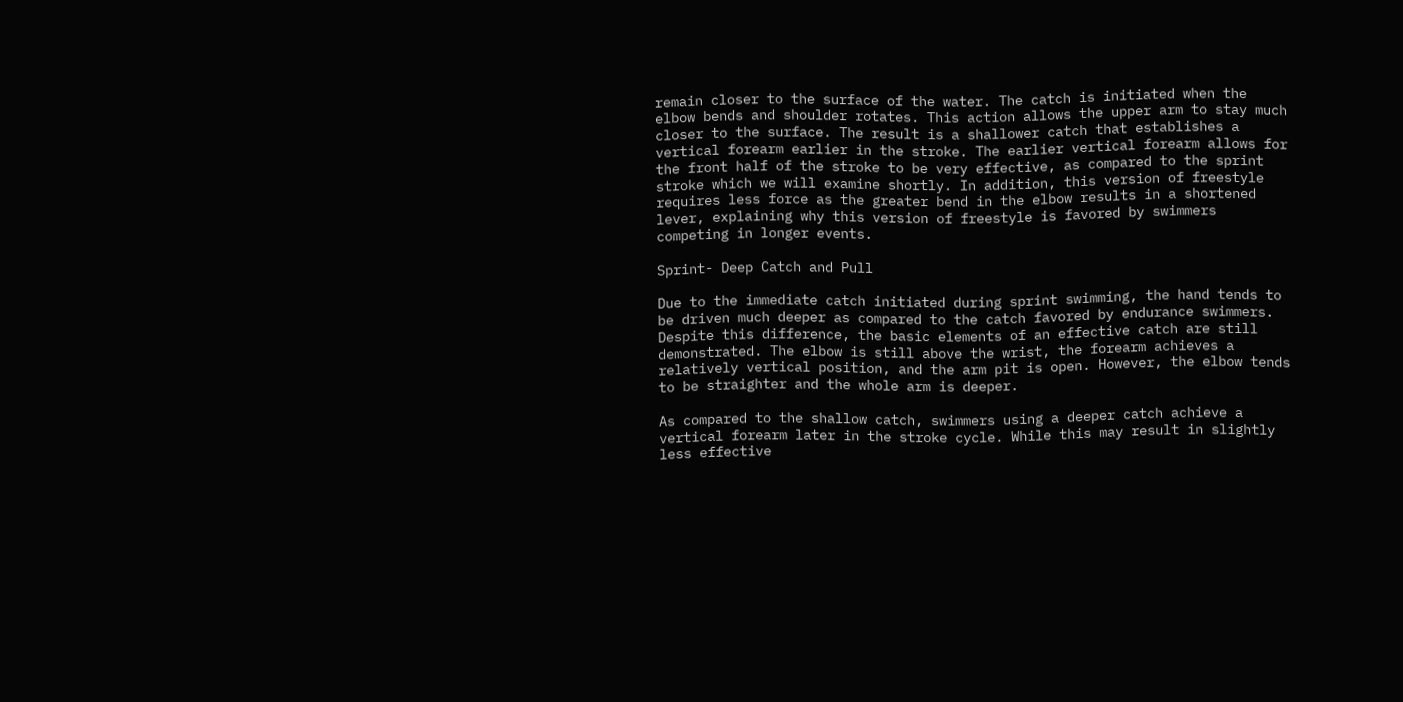remain closer to the surface of the water. The catch is initiated when the elbow bends and shoulder rotates. This action allows the upper arm to stay much closer to the surface. The result is a shallower catch that establishes a vertical forearm earlier in the stroke. The earlier vertical forearm allows for the front half of the stroke to be very effective, as compared to the sprint stroke which we will examine shortly. In addition, this version of freestyle requires less force as the greater bend in the elbow results in a shortened lever, explaining why this version of freestyle is favored by swimmers competing in longer events.

Sprint- Deep Catch and Pull

Due to the immediate catch initiated during sprint swimming, the hand tends to be driven much deeper as compared to the catch favored by endurance swimmers. Despite this difference, the basic elements of an effective catch are still demonstrated. The elbow is still above the wrist, the forearm achieves a relatively vertical position, and the arm pit is open. However, the elbow tends to be straighter and the whole arm is deeper.

As compared to the shallow catch, swimmers using a deeper catch achieve a vertical forearm later in the stroke cycle. While this may result in slightly less effective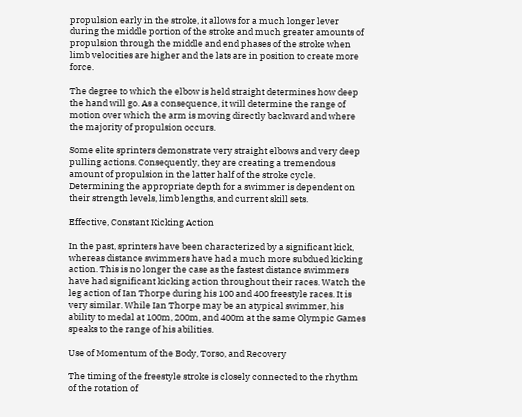propulsion early in the stroke, it allows for a much longer lever during the middle portion of the stroke and much greater amounts of propulsion through the middle and end phases of the stroke when limb velocities are higher and the lats are in position to create more force.

The degree to which the elbow is held straight determines how deep the hand will go. As a consequence, it will determine the range of motion over which the arm is moving directly backward and where the majority of propulsion occurs.

Some elite sprinters demonstrate very straight elbows and very deep pulling actions. Consequently, they are creating a tremendous amount of propulsion in the latter half of the stroke cycle. Determining the appropriate depth for a swimmer is dependent on their strength levels, limb lengths, and current skill sets.

Effective, Constant Kicking Action

In the past, sprinters have been characterized by a significant kick, whereas distance swimmers have had a much more subdued kicking action. This is no longer the case as the fastest distance swimmers have had significant kicking action throughout their races. Watch the leg action of Ian Thorpe during his 100 and 400 freestyle races. It is very similar. While Ian Thorpe may be an atypical swimmer, his ability to medal at 100m, 200m, and 400m at the same Olympic Games speaks to the range of his abilities.

Use of Momentum of the Body, Torso, and Recovery

The timing of the freestyle stroke is closely connected to the rhythm of the rotation of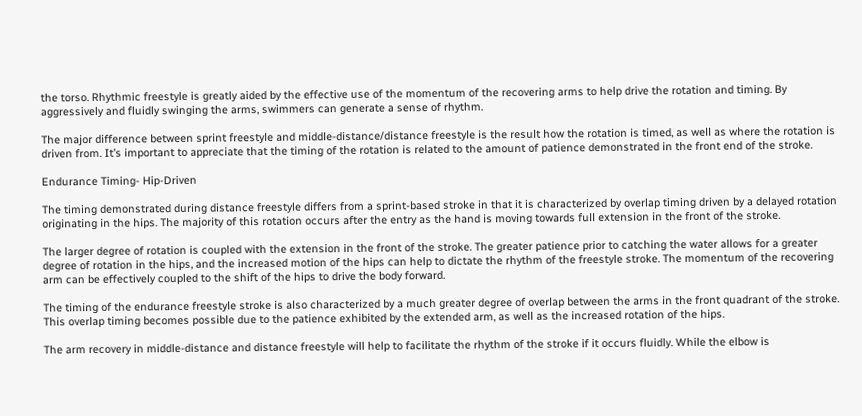the torso. Rhythmic freestyle is greatly aided by the effective use of the momentum of the recovering arms to help drive the rotation and timing. By aggressively and fluidly swinging the arms, swimmers can generate a sense of rhythm.

The major difference between sprint freestyle and middle-distance/distance freestyle is the result how the rotation is timed, as well as where the rotation is driven from. It’s important to appreciate that the timing of the rotation is related to the amount of patience demonstrated in the front end of the stroke.

Endurance Timing- Hip-Driven

The timing demonstrated during distance freestyle differs from a sprint-based stroke in that it is characterized by overlap timing driven by a delayed rotation originating in the hips. The majority of this rotation occurs after the entry as the hand is moving towards full extension in the front of the stroke.

The larger degree of rotation is coupled with the extension in the front of the stroke. The greater patience prior to catching the water allows for a greater degree of rotation in the hips, and the increased motion of the hips can help to dictate the rhythm of the freestyle stroke. The momentum of the recovering arm can be effectively coupled to the shift of the hips to drive the body forward.

The timing of the endurance freestyle stroke is also characterized by a much greater degree of overlap between the arms in the front quadrant of the stroke. This overlap timing becomes possible due to the patience exhibited by the extended arm, as well as the increased rotation of the hips.

The arm recovery in middle-distance and distance freestyle will help to facilitate the rhythm of the stroke if it occurs fluidly. While the elbow is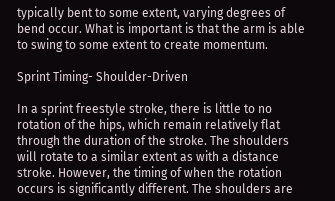typically bent to some extent, varying degrees of bend occur. What is important is that the arm is able to swing to some extent to create momentum.

Sprint Timing- Shoulder-Driven

In a sprint freestyle stroke, there is little to no rotation of the hips, which remain relatively flat through the duration of the stroke. The shoulders will rotate to a similar extent as with a distance stroke. However, the timing of when the rotation occurs is significantly different. The shoulders are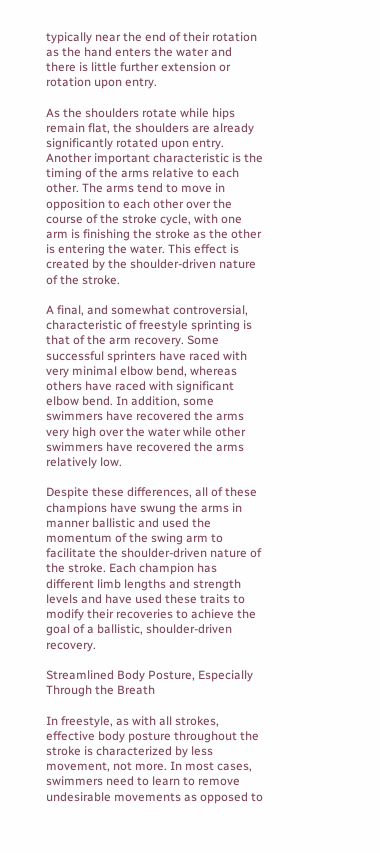typically near the end of their rotation as the hand enters the water and there is little further extension or rotation upon entry.

As the shoulders rotate while hips remain flat, the shoulders are already significantly rotated upon entry. Another important characteristic is the timing of the arms relative to each other. The arms tend to move in opposition to each other over the course of the stroke cycle, with one arm is finishing the stroke as the other is entering the water. This effect is created by the shoulder-driven nature of the stroke.

A final, and somewhat controversial, characteristic of freestyle sprinting is that of the arm recovery. Some successful sprinters have raced with very minimal elbow bend, whereas others have raced with significant elbow bend. In addition, some swimmers have recovered the arms very high over the water while other swimmers have recovered the arms relatively low.

Despite these differences, all of these champions have swung the arms in manner ballistic and used the momentum of the swing arm to facilitate the shoulder-driven nature of the stroke. Each champion has different limb lengths and strength levels and have used these traits to modify their recoveries to achieve the goal of a ballistic, shoulder-driven recovery.

Streamlined Body Posture, Especially Through the Breath

In freestyle, as with all strokes, effective body posture throughout the stroke is characterized by less movement, not more. In most cases, swimmers need to learn to remove undesirable movements as opposed to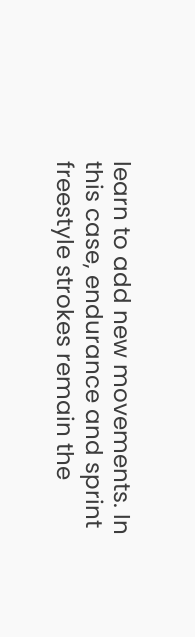learn to add new movements. In this case, endurance and sprint freestyle strokes remain the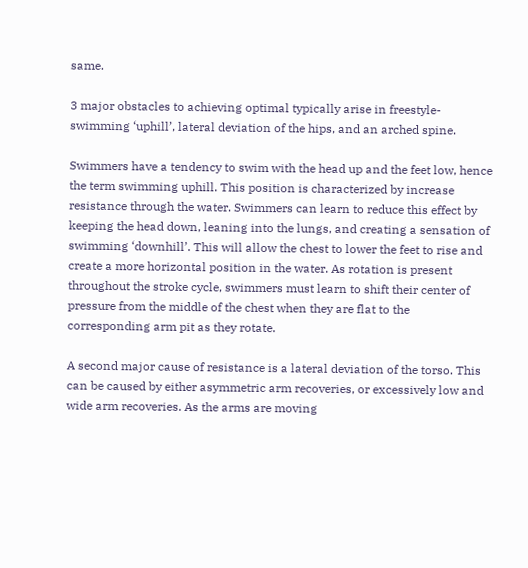same.

3 major obstacles to achieving optimal typically arise in freestyle- swimming ‘uphill’, lateral deviation of the hips, and an arched spine.

Swimmers have a tendency to swim with the head up and the feet low, hence the term swimming uphill. This position is characterized by increase resistance through the water. Swimmers can learn to reduce this effect by keeping the head down, leaning into the lungs, and creating a sensation of swimming ‘downhill’. This will allow the chest to lower the feet to rise and create a more horizontal position in the water. As rotation is present throughout the stroke cycle, swimmers must learn to shift their center of pressure from the middle of the chest when they are flat to the corresponding arm pit as they rotate.

A second major cause of resistance is a lateral deviation of the torso. This can be caused by either asymmetric arm recoveries, or excessively low and wide arm recoveries. As the arms are moving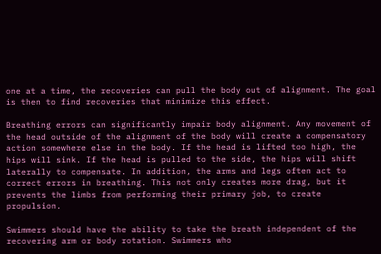one at a time, the recoveries can pull the body out of alignment. The goal is then to find recoveries that minimize this effect.

Breathing errors can significantly impair body alignment. Any movement of the head outside of the alignment of the body will create a compensatory action somewhere else in the body. If the head is lifted too high, the hips will sink. If the head is pulled to the side, the hips will shift laterally to compensate. In addition, the arms and legs often act to correct errors in breathing. This not only creates more drag, but it prevents the limbs from performing their primary job, to create propulsion.

Swimmers should have the ability to take the breath independent of the recovering arm or body rotation. Swimmers who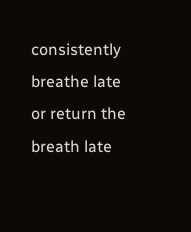consistently breathe late or return the breath late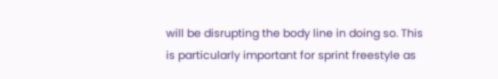will be disrupting the body line in doing so. This is particularly important for sprint freestyle as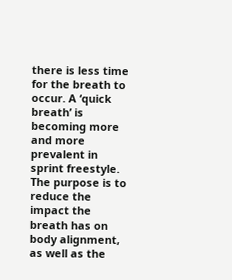there is less time for the breath to occur. A ‘quick breath’ is becoming more and more prevalent in sprint freestyle. The purpose is to reduce the impact the breath has on body alignment, as well as the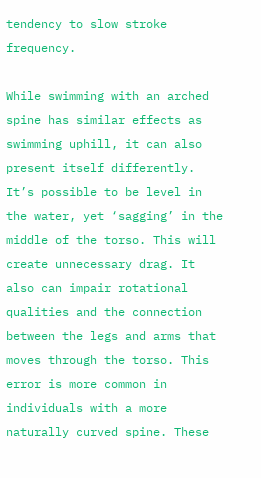tendency to slow stroke frequency.

While swimming with an arched spine has similar effects as swimming uphill, it can also present itself differently. It’s possible to be level in the water, yet ‘sagging’ in the middle of the torso. This will create unnecessary drag. It also can impair rotational qualities and the connection between the legs and arms that moves through the torso. This error is more common in individuals with a more naturally curved spine. These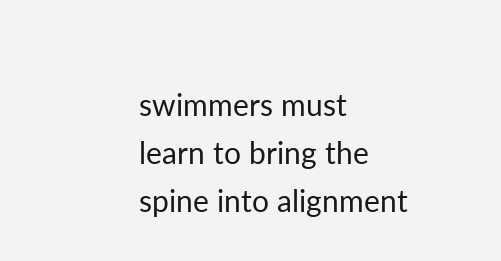swimmers must learn to bring the spine into alignment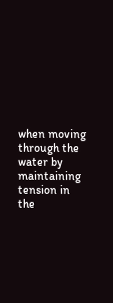when moving through the water by maintaining tension in the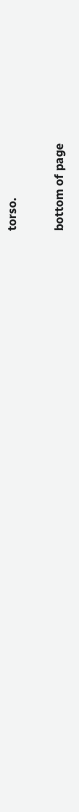torso.

bottom of page